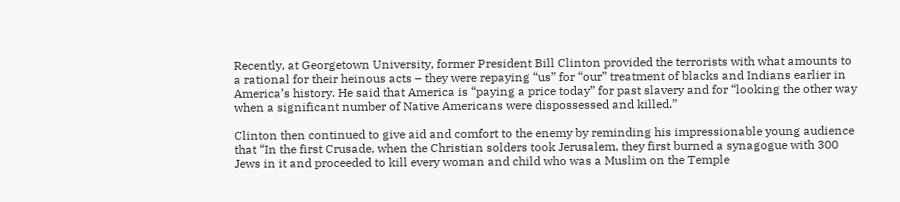Recently, at Georgetown University, former President Bill Clinton provided the terrorists with what amounts to a rational for their heinous acts – they were repaying “us” for “our” treatment of blacks and Indians earlier in America’s history. He said that America is “paying a price today” for past slavery and for “looking the other way when a significant number of Native Americans were dispossessed and killed.”

Clinton then continued to give aid and comfort to the enemy by reminding his impressionable young audience that “In the first Crusade, when the Christian solders took Jerusalem, they first burned a synagogue with 300 Jews in it and proceeded to kill every woman and child who was a Muslim on the Temple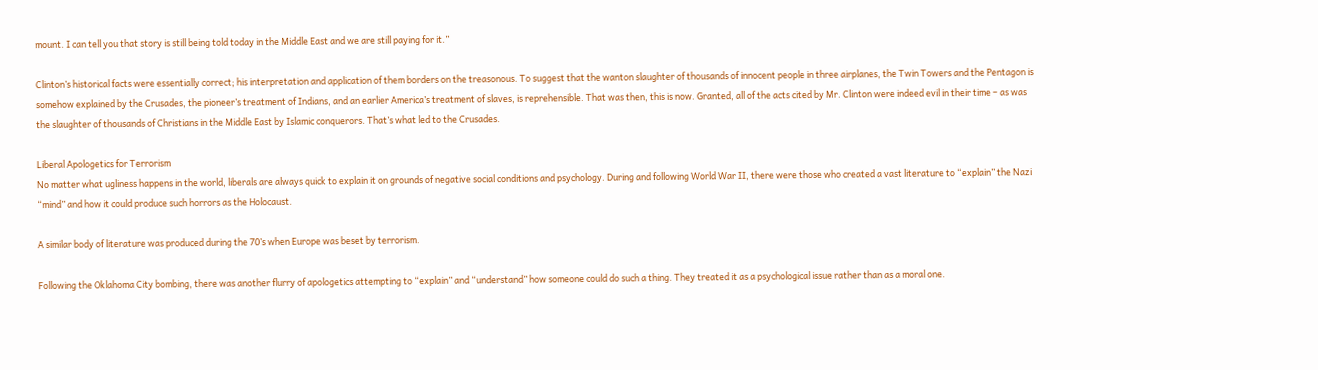mount. I can tell you that story is still being told today in the Middle East and we are still paying for it.”

Clinton’s historical facts were essentially correct; his interpretation and application of them borders on the treasonous. To suggest that the wanton slaughter of thousands of innocent people in three airplanes, the Twin Towers and the Pentagon is somehow explained by the Crusades, the pioneer’s treatment of Indians, and an earlier America’s treatment of slaves, is reprehensible. That was then, this is now. Granted, all of the acts cited by Mr. Clinton were indeed evil in their time – as was the slaughter of thousands of Christians in the Middle East by Islamic conquerors. That’s what led to the Crusades.

Liberal Apologetics for Terrorism
No matter what ugliness happens in the world, liberals are always quick to explain it on grounds of negative social conditions and psychology. During and following World War II, there were those who created a vast literature to “explain” the Nazi “mind” and how it could produce such horrors as the Holocaust.

A similar body of literature was produced during the 70’s when Europe was beset by terrorism.

Following the Oklahoma City bombing, there was another flurry of apologetics attempting to “explain” and “understand” how someone could do such a thing. They treated it as a psychological issue rather than as a moral one.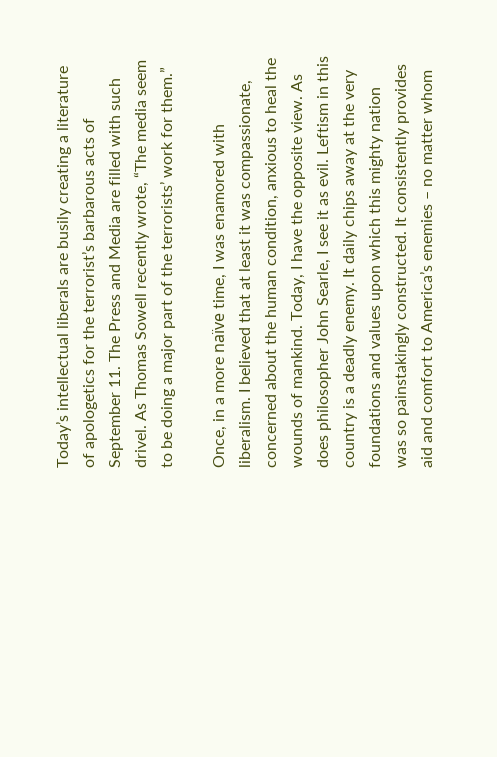Today’s intellectual liberals are busily creating a literature of apologetics for the terrorist’s barbarous acts of September 11. The Press and Media are filled with such drivel. As Thomas Sowell recently wrote, “The media seem to be doing a major part of the terrorists’ work for them.”

Once, in a more naïve time, I was enamored with liberalism. I believed that at least it was compassionate, concerned about the human condition, anxious to heal the wounds of mankind. Today, I have the opposite view. As does philosopher John Searle, I see it as evil. Leftism in this country is a deadly enemy. It daily chips away at the very foundations and values upon which this mighty nation was so painstakingly constructed. It consistently provides aid and comfort to America’s enemies – no matter whom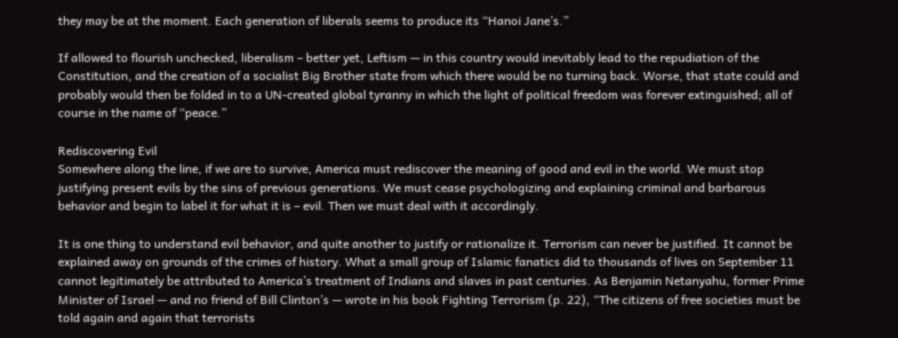they may be at the moment. Each generation of liberals seems to produce its “Hanoi Jane’s.”

If allowed to flourish unchecked, liberalism – better yet, Leftism — in this country would inevitably lead to the repudiation of the Constitution, and the creation of a socialist Big Brother state from which there would be no turning back. Worse, that state could and probably would then be folded in to a UN-created global tyranny in which the light of political freedom was forever extinguished; all of course in the name of “peace.”

Rediscovering Evil
Somewhere along the line, if we are to survive, America must rediscover the meaning of good and evil in the world. We must stop justifying present evils by the sins of previous generations. We must cease psychologizing and explaining criminal and barbarous behavior and begin to label it for what it is – evil. Then we must deal with it accordingly.

It is one thing to understand evil behavior, and quite another to justify or rationalize it. Terrorism can never be justified. It cannot be explained away on grounds of the crimes of history. What a small group of Islamic fanatics did to thousands of lives on September 11 cannot legitimately be attributed to America’s treatment of Indians and slaves in past centuries. As Benjamin Netanyahu, former Prime Minister of Israel — and no friend of Bill Clinton’s — wrote in his book Fighting Terrorism (p. 22), “The citizens of free societies must be told again and again that terrorists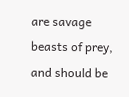are savage beasts of prey, and should be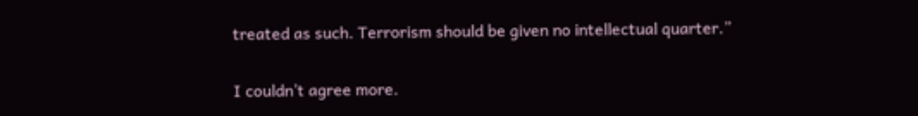treated as such. Terrorism should be given no intellectual quarter.”

I couldn’t agree more.